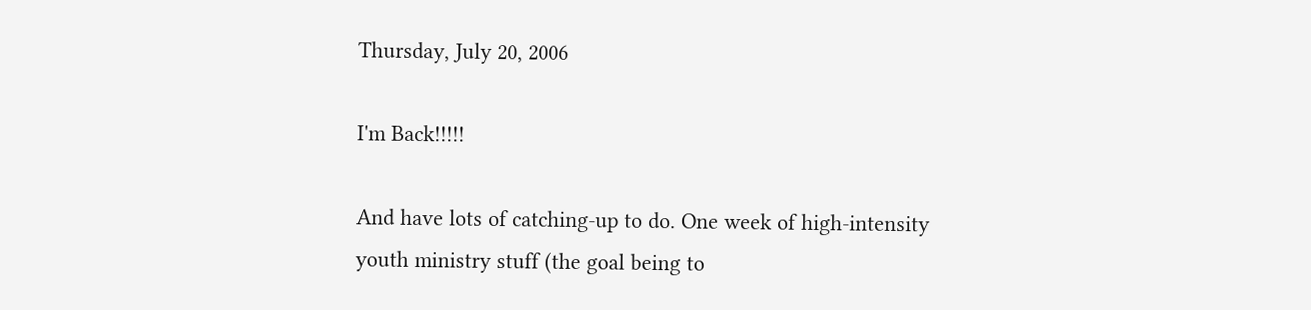Thursday, July 20, 2006

I'm Back!!!!!

And have lots of catching-up to do. One week of high-intensity youth ministry stuff (the goal being to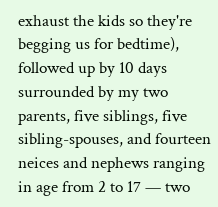exhaust the kids so they're begging us for bedtime), followed up by 10 days surrounded by my two parents, five siblings, five sibling-spouses, and fourteen neices and nephews ranging in age from 2 to 17 — two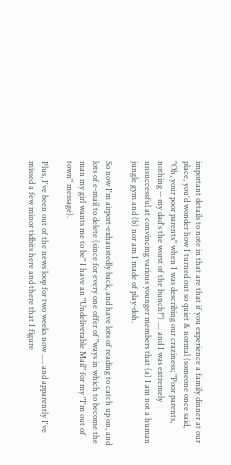important details to note in that are that if you experience a family dinner at our place, you'd wonder how I turned out so quiet & normal (someone once said, "Oh, your poor parents" when I was describing our craziness; "Poor parents, nothing -- my dad's the worst of the bunch!") .... and I was extremely unsuccessful at convincing various younger members that (a) I am not a human jungle gym and (b) nor am I made of play-doh.

So now I'm airport-exhaustedly back, and have lots of reading to catch up on, and lots of e-mail to delete (since for every one offer of "ways in which to become the man my girl wants me to be" I have an "Undeliverable Mail" for my "I'm out of town" message).

Plus, I've been out of the news loop for two weeks now ..... and apparently I've missed a few minor tidbits here and there that I figure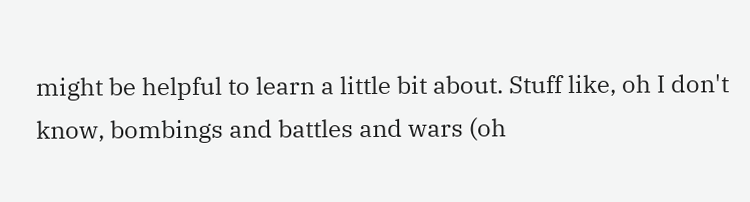might be helpful to learn a little bit about. Stuff like, oh I don't know, bombings and battles and wars (oh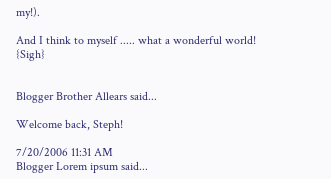my!).

And I think to myself ..... what a wonderful world! {Sigh}


Blogger Brother Allears said...

Welcome back, Steph!

7/20/2006 11:31 AM
Blogger Lorem ipsum said...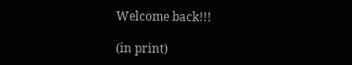Welcome back!!!

(in print)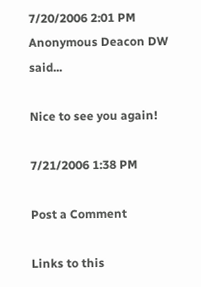7/20/2006 2:01 PM
Anonymous Deacon DW said...

Nice to see you again!

7/21/2006 1:38 PM

Post a Comment

Links to this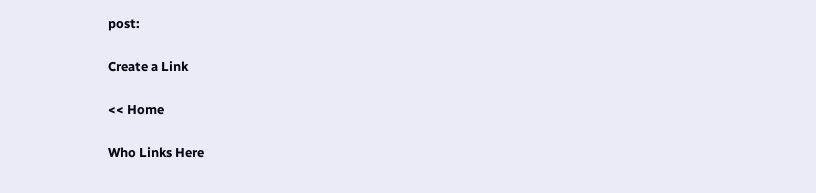post:

Create a Link

<< Home

Who Links Here